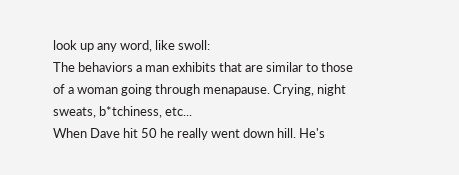look up any word, like swoll:
The behaviors a man exhibits that are similar to those of a woman going through menapause. Crying, night sweats, b*tchiness, etc...
When Dave hit 50 he really went down hill. He's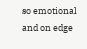so emotional and on edge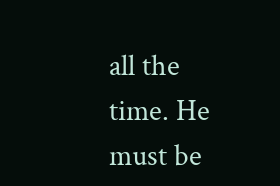all the time. He must be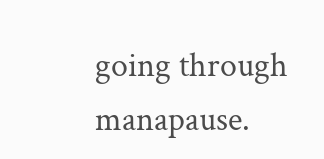going through manapause.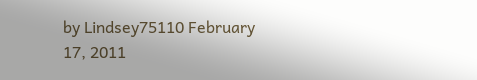by Lindsey75110 February 17, 2011